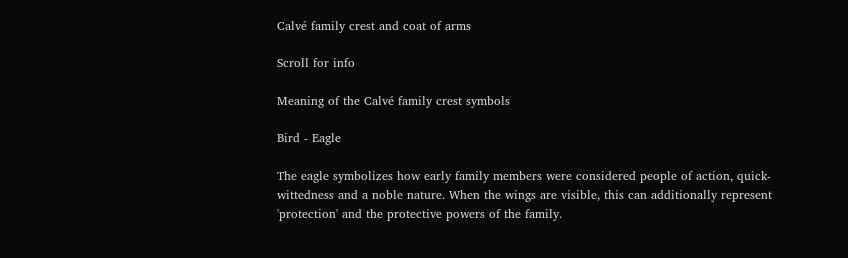Calvé family crest and coat of arms

Scroll for info

Meaning of the Calvé family crest symbols

Bird - Eagle

The eagle symbolizes how early family members were considered people of action, quick-wittedness and a noble nature. When the wings are visible, this can additionally represent 'protection' and the protective powers of the family.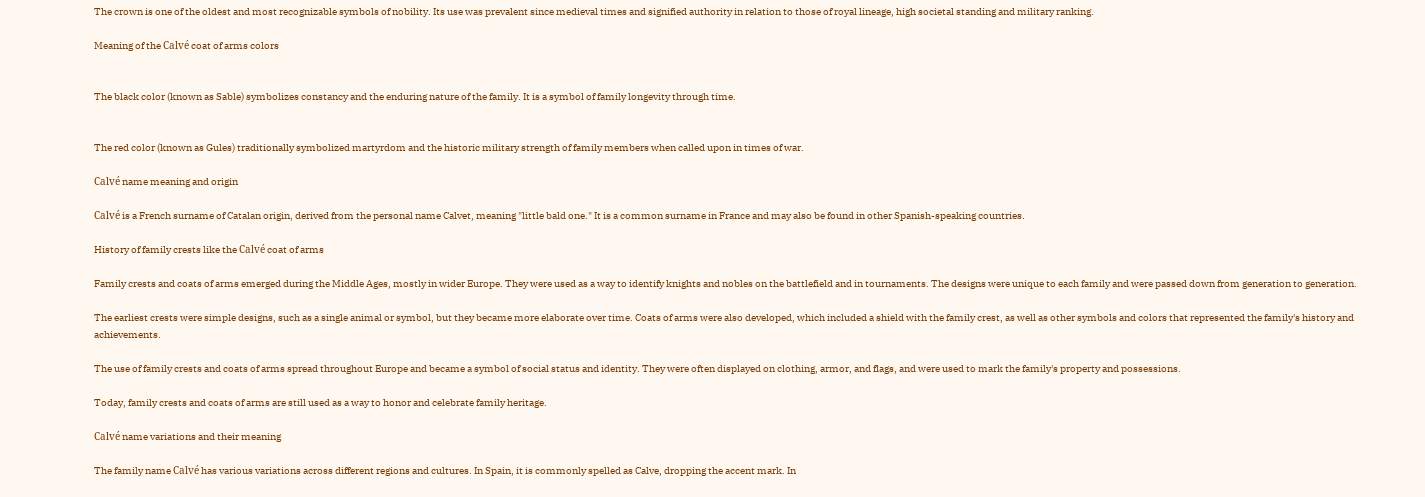The crown is one of the oldest and most recognizable symbols of nobility. Its use was prevalent since medieval times and signified authority in relation to those of royal lineage, high societal standing and military ranking.

Meaning of the Calvé coat of arms colors


The black color (known as Sable) symbolizes constancy and the enduring nature of the family. It is a symbol of family longevity through time.


The red color (known as Gules) traditionally symbolized martyrdom and the historic military strength of family members when called upon in times of war.

Calvé name meaning and origin

Calvé is a French surname of Catalan origin, derived from the personal name Calvet, meaning "little bald one." It is a common surname in France and may also be found in other Spanish-speaking countries.

History of family crests like the Calvé coat of arms

Family crests and coats of arms emerged during the Middle Ages, mostly in wider Europe. They were used as a way to identify knights and nobles on the battlefield and in tournaments. The designs were unique to each family and were passed down from generation to generation.

The earliest crests were simple designs, such as a single animal or symbol, but they became more elaborate over time. Coats of arms were also developed, which included a shield with the family crest, as well as other symbols and colors that represented the family's history and achievements.

The use of family crests and coats of arms spread throughout Europe and became a symbol of social status and identity. They were often displayed on clothing, armor, and flags, and were used to mark the family's property and possessions.

Today, family crests and coats of arms are still used as a way to honor and celebrate family heritage.

Calvé name variations and their meaning

The family name Calvé has various variations across different regions and cultures. In Spain, it is commonly spelled as Calve, dropping the accent mark. In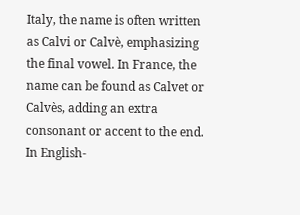Italy, the name is often written as Calvi or Calvè, emphasizing the final vowel. In France, the name can be found as Calvet or Calvès, adding an extra consonant or accent to the end. In English-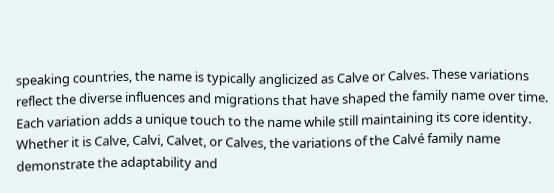speaking countries, the name is typically anglicized as Calve or Calves. These variations reflect the diverse influences and migrations that have shaped the family name over time. Each variation adds a unique touch to the name while still maintaining its core identity. Whether it is Calve, Calvi, Calvet, or Calves, the variations of the Calvé family name demonstrate the adaptability and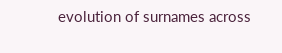evolution of surnames across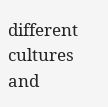different cultures and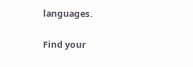languages.

Find your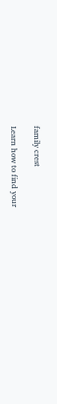family crest

Learn how to find your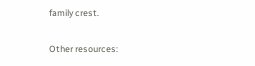family crest.

Other resources: